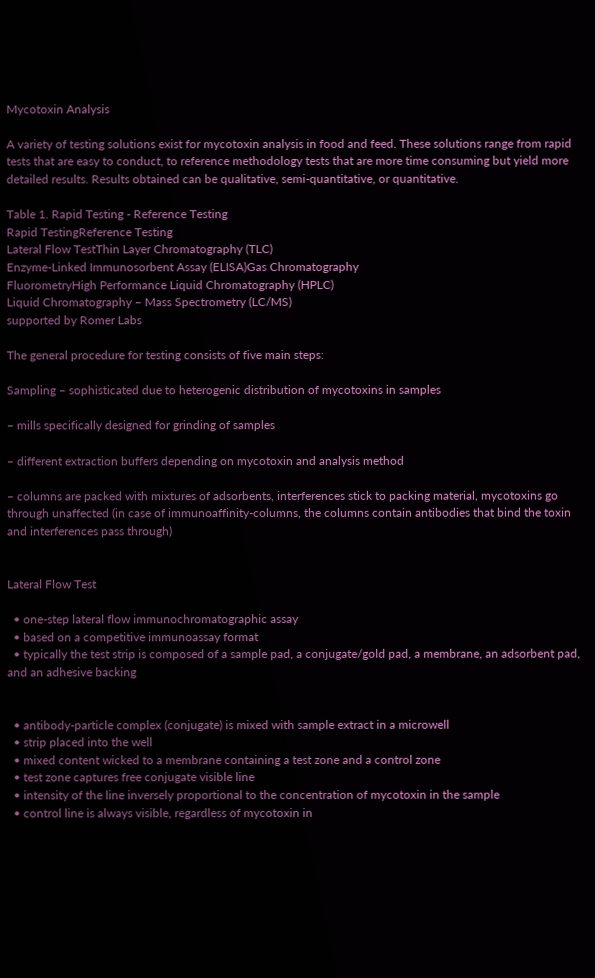Mycotoxin Analysis

A variety of testing solutions exist for mycotoxin analysis in food and feed. These solutions range from rapid tests that are easy to conduct, to reference methodology tests that are more time consuming but yield more detailed results. Results obtained can be qualitative, semi-quantitative, or quantitative.

Table 1. Rapid Testing - Reference Testing
Rapid TestingReference Testing
Lateral Flow TestThin Layer Chromatography (TLC)
Enzyme-Linked Immunosorbent Assay (ELISA)Gas Chromatography
FluorometryHigh Performance Liquid Chromatography (HPLC)
Liquid Chromatography – Mass Spectrometry (LC/MS)
supported by Romer Labs

The general procedure for testing consists of five main steps:

Sampling – sophisticated due to heterogenic distribution of mycotoxins in samples

– mills specifically designed for grinding of samples

– different extraction buffers depending on mycotoxin and analysis method

– columns are packed with mixtures of adsorbents, interferences stick to packing material, mycotoxins go through unaffected (in case of immunoaffinity-columns, the columns contain antibodies that bind the toxin and interferences pass through)


Lateral Flow Test

  • one-step lateral flow immunochromatographic assay
  • based on a competitive immunoassay format
  • typically the test strip is composed of a sample pad, a conjugate/gold pad, a membrane, an adsorbent pad, and an adhesive backing


  • antibody-particle complex (conjugate) is mixed with sample extract in a microwell
  • strip placed into the well
  • mixed content wicked to a membrane containing a test zone and a control zone
  • test zone captures free conjugate visible line
  • intensity of the line inversely proportional to the concentration of mycotoxin in the sample
  • control line is always visible, regardless of mycotoxin in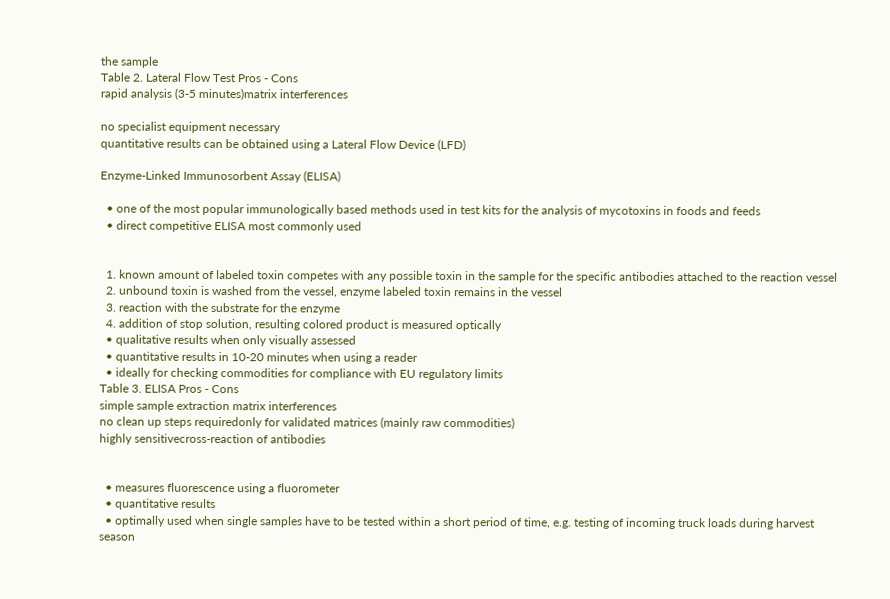the sample
Table 2. Lateral Flow Test Pros - Cons
rapid analysis (3-5 minutes)matrix interferences

no specialist equipment necessary
quantitative results can be obtained using a Lateral Flow Device (LFD)

Enzyme-Linked Immunosorbent Assay (ELISA)

  • one of the most popular immunologically based methods used in test kits for the analysis of mycotoxins in foods and feeds
  • direct competitive ELISA most commonly used


  1. known amount of labeled toxin competes with any possible toxin in the sample for the specific antibodies attached to the reaction vessel
  2. unbound toxin is washed from the vessel, enzyme labeled toxin remains in the vessel
  3. reaction with the substrate for the enzyme
  4. addition of stop solution, resulting colored product is measured optically
  • qualitative results when only visually assessed
  • quantitative results in 10-20 minutes when using a reader
  • ideally for checking commodities for compliance with EU regulatory limits
Table 3. ELISA Pros - Cons
simple sample extraction matrix interferences
no clean up steps requiredonly for validated matrices (mainly raw commodities)
highly sensitivecross-reaction of antibodies


  • measures fluorescence using a fluorometer
  • quantitative results
  • optimally used when single samples have to be tested within a short period of time, e.g. testing of incoming truck loads during harvest season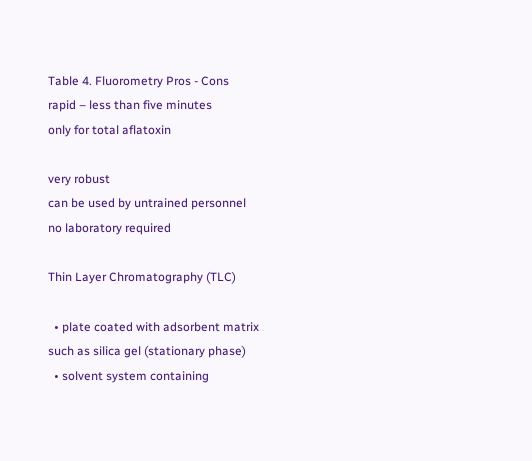Table 4. Fluorometry Pros - Cons
rapid – less than five minutes
only for total aflatoxin

very robust
can be used by untrained personnel
no laboratory required

Thin Layer Chromatography (TLC)

  • plate coated with adsorbent matrix such as silica gel (stationary phase)
  • solvent system containing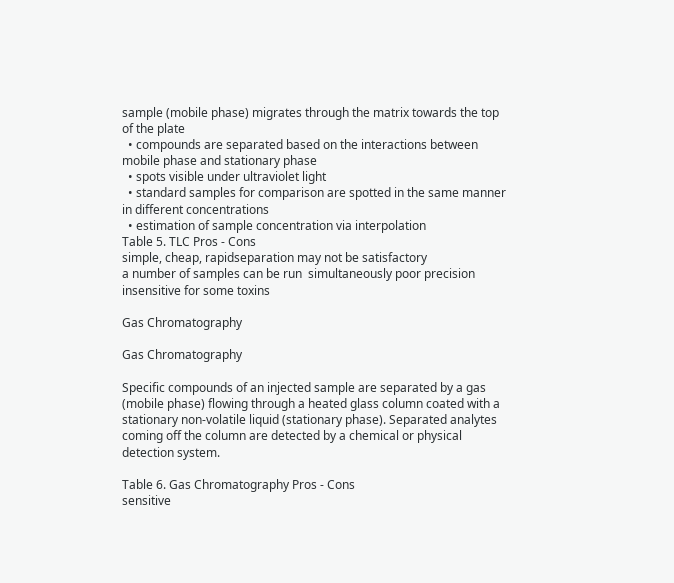sample (mobile phase) migrates through the matrix towards the top of the plate
  • compounds are separated based on the interactions between mobile phase and stationary phase
  • spots visible under ultraviolet light
  • standard samples for comparison are spotted in the same manner in different concentrations
  • estimation of sample concentration via interpolation
Table 5. TLC Pros - Cons
simple, cheap, rapidseparation may not be satisfactory
a number of samples can be run  simultaneously poor precision
insensitive for some toxins

Gas Chromatography

Gas Chromatography

Specific compounds of an injected sample are separated by a gas (mobile phase) flowing through a heated glass column coated with a stationary non-volatile liquid (stationary phase). Separated analytes coming off the column are detected by a chemical or physical detection system.

Table 6. Gas Chromatography Pros - Cons
sensitive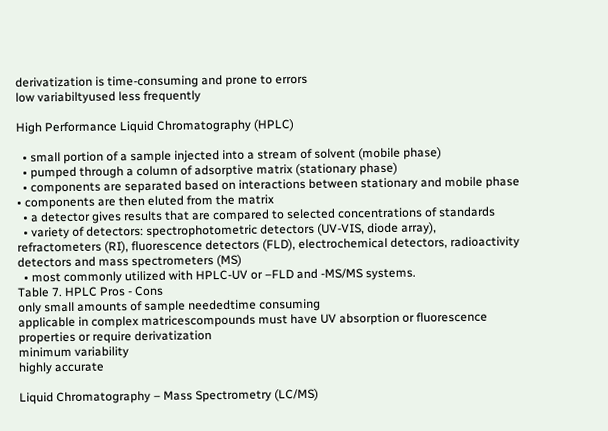derivatization is time-consuming and prone to errors
low variabiltyused less frequently

High Performance Liquid Chromatography (HPLC)

  • small portion of a sample injected into a stream of solvent (mobile phase)
  • pumped through a column of adsorptive matrix (stationary phase)
  • components are separated based on interactions between stationary and mobile phase • components are then eluted from the matrix
  • a detector gives results that are compared to selected concentrations of standards
  • variety of detectors: spectrophotometric detectors (UV-VIS, diode array), refractometers (RI), fluorescence detectors (FLD), electrochemical detectors, radioactivity detectors and mass spectrometers (MS)
  • most commonly utilized with HPLC-UV or –FLD and -MS/MS systems.
Table 7. HPLC Pros - Cons
only small amounts of sample neededtime consuming
applicable in complex matricescompounds must have UV absorption or fluorescence properties or require derivatization
minimum variability
highly accurate

Liquid Chromatography – Mass Spectrometry (LC/MS)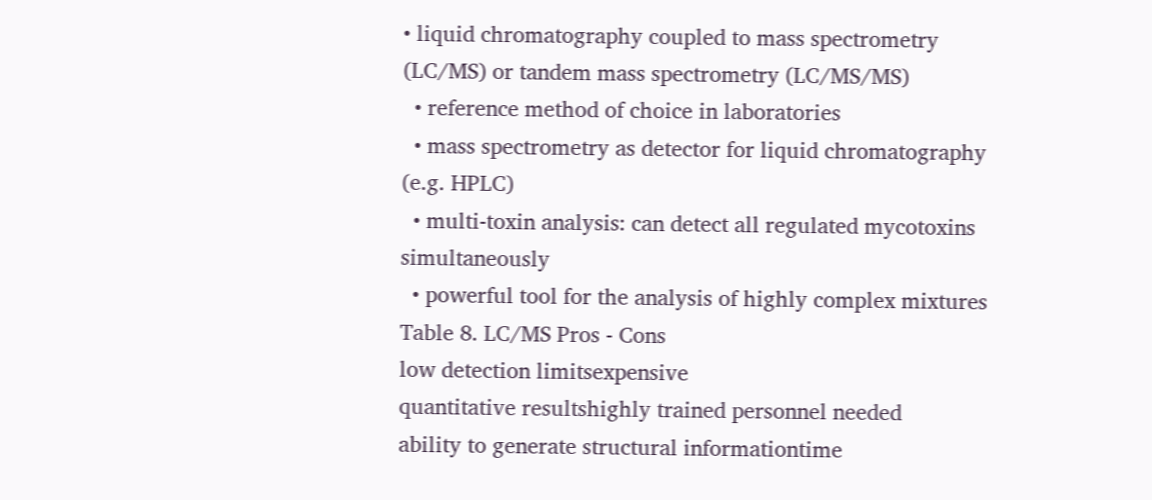• liquid chromatography coupled to mass spectrometry (LC/MS) or tandem mass spectrometry (LC/MS/MS)
  • reference method of choice in laboratories
  • mass spectrometry as detector for liquid chromatography (e.g. HPLC)
  • multi-toxin analysis: can detect all regulated mycotoxins simultaneously
  • powerful tool for the analysis of highly complex mixtures
Table 8. LC/MS Pros - Cons
low detection limitsexpensive
quantitative resultshighly trained personnel needed
ability to generate structural informationtime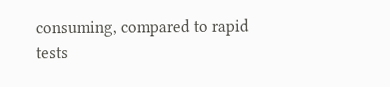consuming, compared to rapid tests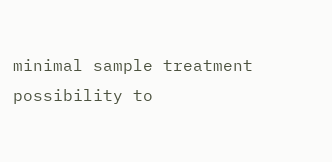minimal sample treatment
possibility to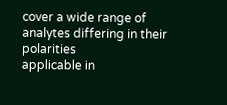cover a wide range of analytes differing in their polarities
applicable in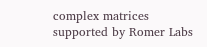complex matrices
supported by Romer Labs